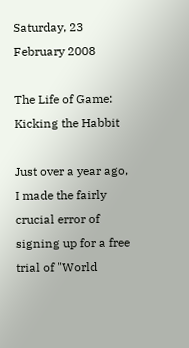Saturday, 23 February 2008

The Life of Game: Kicking the Habbit

Just over a year ago, I made the fairly crucial error of signing up for a free trial of "World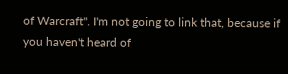of Warcraft". I'm not going to link that, because if you haven't heard of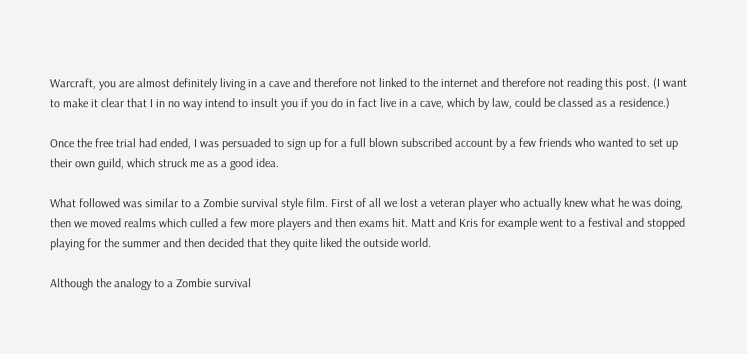Warcraft, you are almost definitely living in a cave and therefore not linked to the internet and therefore not reading this post. (I want to make it clear that I in no way intend to insult you if you do in fact live in a cave, which by law, could be classed as a residence.)

Once the free trial had ended, I was persuaded to sign up for a full blown subscribed account by a few friends who wanted to set up their own guild, which struck me as a good idea.

What followed was similar to a Zombie survival style film. First of all we lost a veteran player who actually knew what he was doing, then we moved realms which culled a few more players and then exams hit. Matt and Kris for example went to a festival and stopped playing for the summer and then decided that they quite liked the outside world.

Although the analogy to a Zombie survival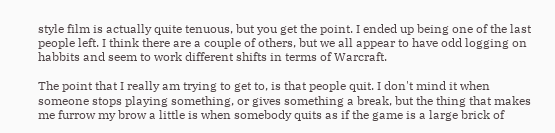style film is actually quite tenuous, but you get the point. I ended up being one of the last people left. I think there are a couple of others, but we all appear to have odd logging on habbits and seem to work different shifts in terms of Warcraft.

The point that I really am trying to get to, is that people quit. I don't mind it when someone stops playing something, or gives something a break, but the thing that makes me furrow my brow a little is when somebody quits as if the game is a large brick of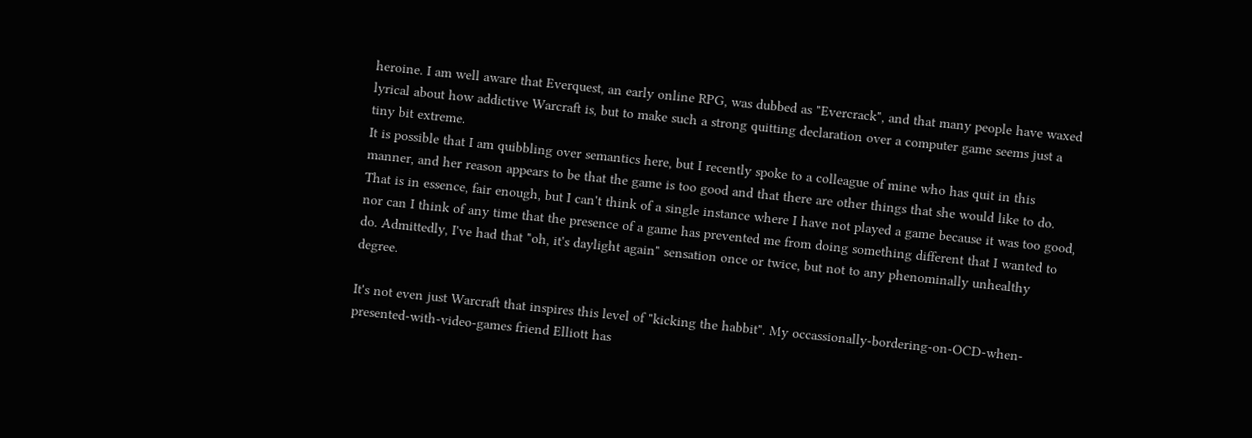heroine. I am well aware that Everquest, an early online RPG, was dubbed as "Evercrack", and that many people have waxed lyrical about how addictive Warcraft is, but to make such a strong quitting declaration over a computer game seems just a tiny bit extreme.
It is possible that I am quibbling over semantics here, but I recently spoke to a colleague of mine who has quit in this manner, and her reason appears to be that the game is too good and that there are other things that she would like to do. That is in essence, fair enough, but I can't think of a single instance where I have not played a game because it was too good, nor can I think of any time that the presence of a game has prevented me from doing something different that I wanted to do. Admittedly, I've had that "oh, it's daylight again" sensation once or twice, but not to any phenominally unhealthy degree.

It's not even just Warcraft that inspires this level of "kicking the habbit". My occassionally-bordering-on-OCD-when-presented-with-video-games friend Elliott has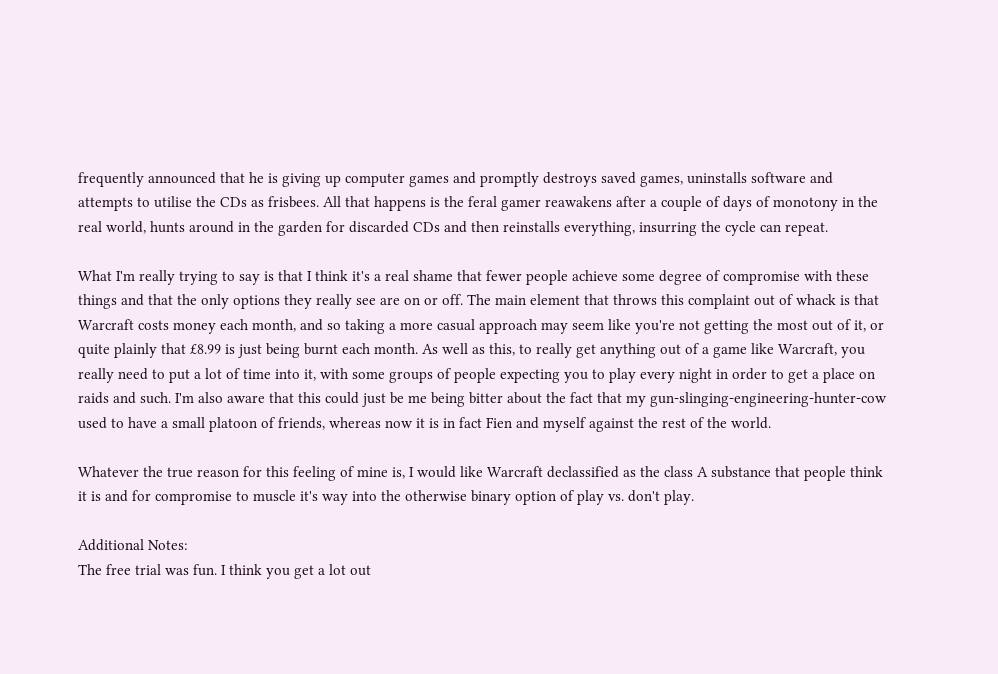frequently announced that he is giving up computer games and promptly destroys saved games, uninstalls software and attempts to utilise the CDs as frisbees. All that happens is the feral gamer reawakens after a couple of days of monotony in the real world, hunts around in the garden for discarded CDs and then reinstalls everything, insurring the cycle can repeat.

What I'm really trying to say is that I think it's a real shame that fewer people achieve some degree of compromise with these things and that the only options they really see are on or off. The main element that throws this complaint out of whack is that Warcraft costs money each month, and so taking a more casual approach may seem like you're not getting the most out of it, or quite plainly that £8.99 is just being burnt each month. As well as this, to really get anything out of a game like Warcraft, you really need to put a lot of time into it, with some groups of people expecting you to play every night in order to get a place on raids and such. I'm also aware that this could just be me being bitter about the fact that my gun-slinging-engineering-hunter-cow used to have a small platoon of friends, whereas now it is in fact Fien and myself against the rest of the world.

Whatever the true reason for this feeling of mine is, I would like Warcraft declassified as the class A substance that people think it is and for compromise to muscle it's way into the otherwise binary option of play vs. don't play.

Additional Notes:
The free trial was fun. I think you get a lot out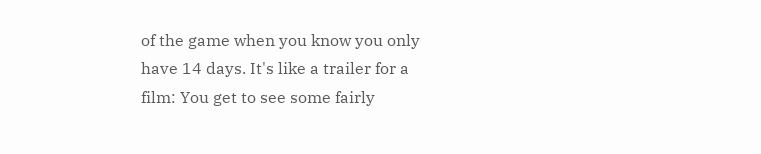of the game when you know you only have 14 days. It's like a trailer for a film: You get to see some fairly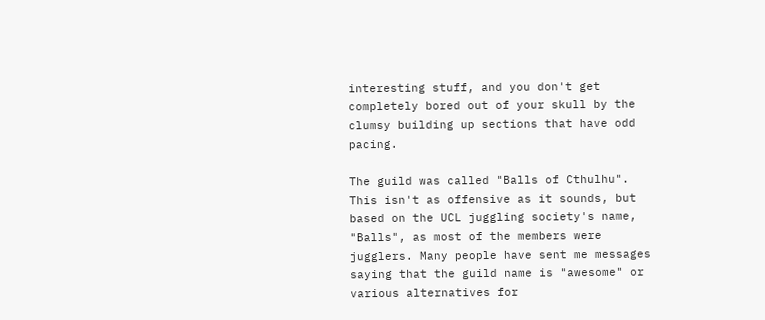interesting stuff, and you don't get completely bored out of your skull by the clumsy building up sections that have odd pacing.

The guild was called "Balls of Cthulhu". This isn't as offensive as it sounds, but based on the UCL juggling society's name, "Balls", as most of the members were jugglers. Many people have sent me messages saying that the guild name is "awesome" or various alternatives for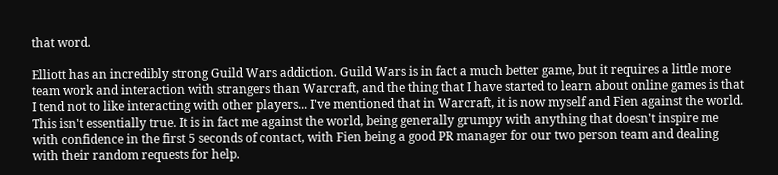that word.

Elliott has an incredibly strong Guild Wars addiction. Guild Wars is in fact a much better game, but it requires a little more team work and interaction with strangers than Warcraft, and the thing that I have started to learn about online games is that I tend not to like interacting with other players... I've mentioned that in Warcraft, it is now myself and Fien against the world. This isn't essentially true. It is in fact me against the world, being generally grumpy with anything that doesn't inspire me with confidence in the first 5 seconds of contact, with Fien being a good PR manager for our two person team and dealing with their random requests for help.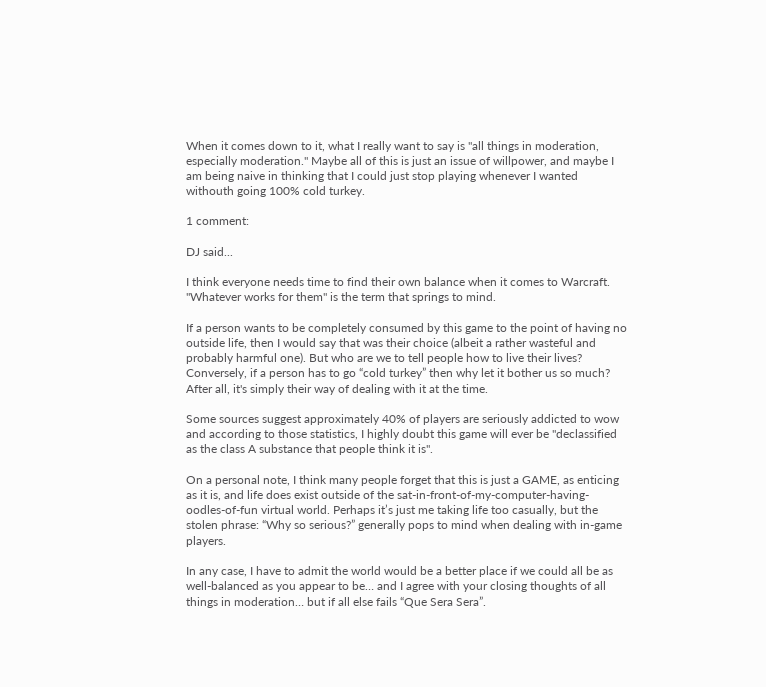When it comes down to it, what I really want to say is "all things in moderation, especially moderation." Maybe all of this is just an issue of willpower, and maybe I am being naive in thinking that I could just stop playing whenever I wanted withouth going 100% cold turkey.

1 comment:

DJ said...

I think everyone needs time to find their own balance when it comes to Warcraft. "Whatever works for them" is the term that springs to mind.

If a person wants to be completely consumed by this game to the point of having no outside life, then I would say that was their choice (albeit a rather wasteful and probably harmful one). But who are we to tell people how to live their lives? Conversely, if a person has to go “cold turkey” then why let it bother us so much? After all, it's simply their way of dealing with it at the time.

Some sources suggest approximately 40% of players are seriously addicted to wow and according to those statistics, I highly doubt this game will ever be "declassified as the class A substance that people think it is".

On a personal note, I think many people forget that this is just a GAME, as enticing as it is, and life does exist outside of the sat-in-front-of-my-computer-having-oodles-of-fun virtual world. Perhaps it’s just me taking life too casually, but the stolen phrase: “Why so serious?” generally pops to mind when dealing with in-game players.

In any case, I have to admit the world would be a better place if we could all be as well-balanced as you appear to be… and I agree with your closing thoughts of all things in moderation… but if all else fails “Que Sera Sera”.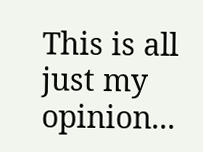This is all just my opinion...